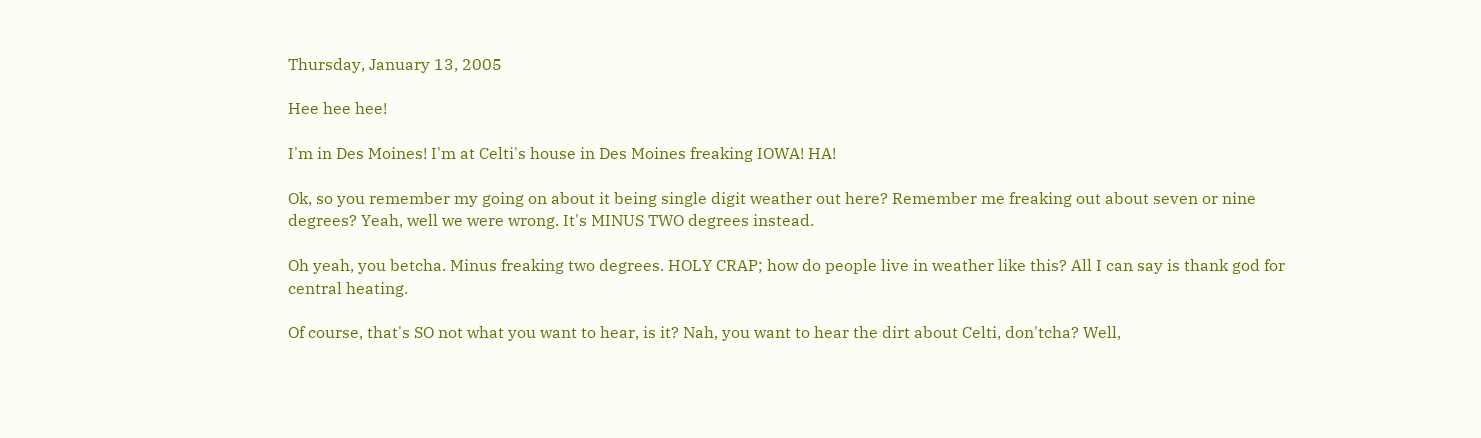Thursday, January 13, 2005

Hee hee hee!

I'm in Des Moines! I'm at Celti's house in Des Moines freaking IOWA! HA!

Ok, so you remember my going on about it being single digit weather out here? Remember me freaking out about seven or nine degrees? Yeah, well we were wrong. It's MINUS TWO degrees instead.

Oh yeah, you betcha. Minus freaking two degrees. HOLY CRAP; how do people live in weather like this? All I can say is thank god for central heating.

Of course, that's SO not what you want to hear, is it? Nah, you want to hear the dirt about Celti, don'tcha? Well,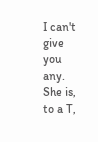I can't give you any. She is, to a T,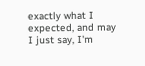exactly what I expected, and may I just say, I'm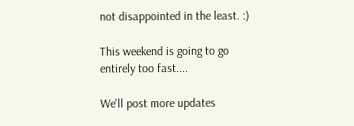not disappointed in the least. :)

This weekend is going to go entirely too fast....

We'll post more updates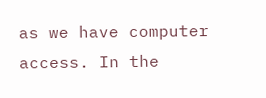as we have computer access. In the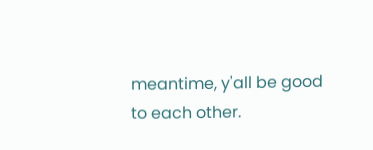meantime, y'all be good to each other.